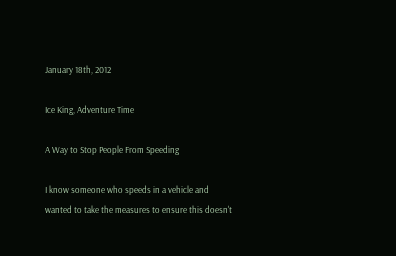January 18th, 2012

Ice King, Adventure Time

A Way to Stop People From Speeding

I know someone who speeds in a vehicle and wanted to take the measures to ensure this doesn't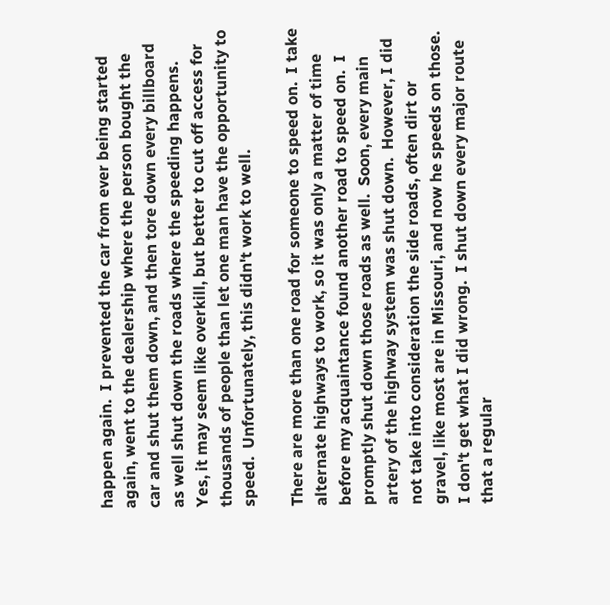happen again.  I prevented the car from ever being started again, went to the dealership where the person bought the car and shut them down, and then tore down every billboard as well shut down the roads where the speeding happens.  Yes, it may seem like overkill, but better to cut off access for thousands of people than let one man have the opportunity to speed.  Unfortunately, this didn't work to well.

There are more than one road for someone to speed on.  I take alternate highways to work, so it was only a matter of time before my acquaintance found another road to speed on.  I promptly shut down those roads as well.  Soon, every main artery of the highway system was shut down.  However, I did not take into consideration the side roads, often dirt or gravel, like most are in Missouri, and now he speeds on those.  I don't get what I did wrong.  I shut down every major route that a regular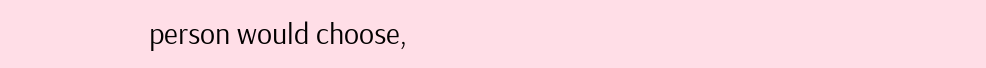person would choose,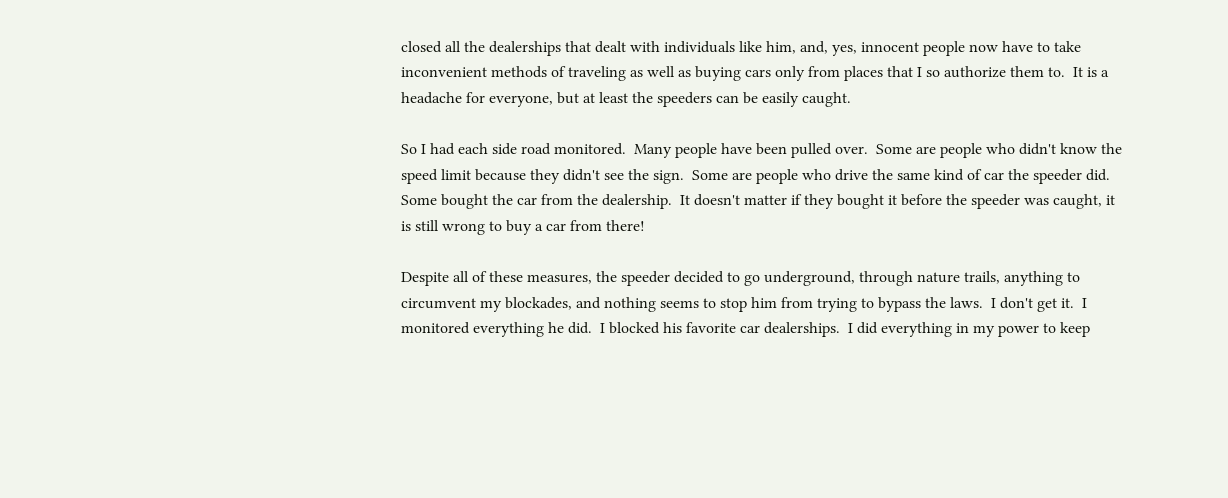closed all the dealerships that dealt with individuals like him, and, yes, innocent people now have to take inconvenient methods of traveling as well as buying cars only from places that I so authorize them to.  It is a headache for everyone, but at least the speeders can be easily caught.

So I had each side road monitored.  Many people have been pulled over.  Some are people who didn't know the speed limit because they didn't see the sign.  Some are people who drive the same kind of car the speeder did.  Some bought the car from the dealership.  It doesn't matter if they bought it before the speeder was caught, it is still wrong to buy a car from there!

Despite all of these measures, the speeder decided to go underground, through nature trails, anything to circumvent my blockades, and nothing seems to stop him from trying to bypass the laws.  I don't get it.  I monitored everything he did.  I blocked his favorite car dealerships.  I did everything in my power to keep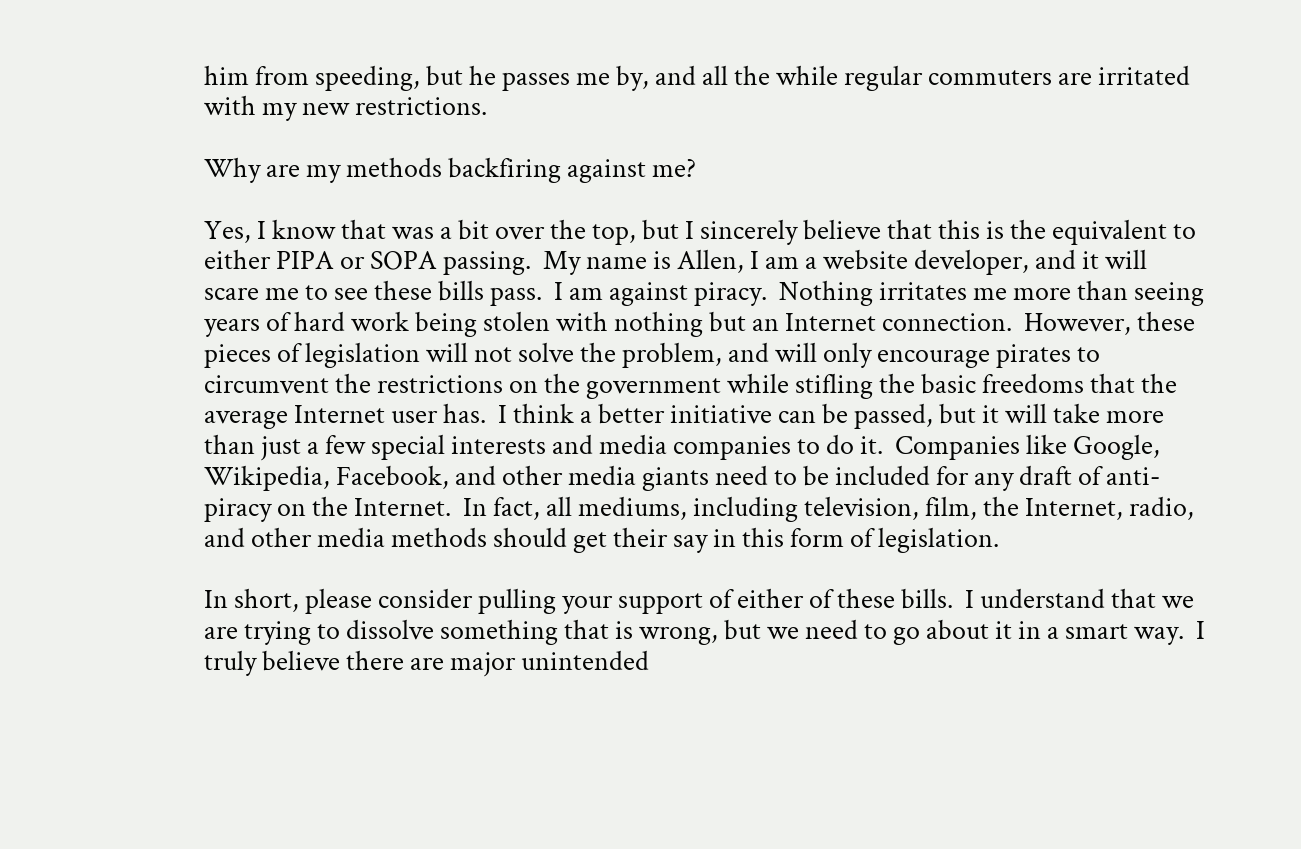him from speeding, but he passes me by, and all the while regular commuters are irritated with my new restrictions.

Why are my methods backfiring against me?

Yes, I know that was a bit over the top, but I sincerely believe that this is the equivalent to either PIPA or SOPA passing.  My name is Allen, I am a website developer, and it will scare me to see these bills pass.  I am against piracy.  Nothing irritates me more than seeing years of hard work being stolen with nothing but an Internet connection.  However, these pieces of legislation will not solve the problem, and will only encourage pirates to circumvent the restrictions on the government while stifling the basic freedoms that the average Internet user has.  I think a better initiative can be passed, but it will take more than just a few special interests and media companies to do it.  Companies like Google, Wikipedia, Facebook, and other media giants need to be included for any draft of anti-piracy on the Internet.  In fact, all mediums, including television, film, the Internet, radio, and other media methods should get their say in this form of legislation.

In short, please consider pulling your support of either of these bills.  I understand that we are trying to dissolve something that is wrong, but we need to go about it in a smart way.  I truly believe there are major unintended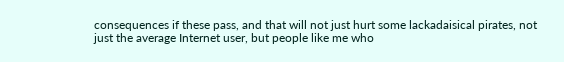consequences if these pass, and that will not just hurt some lackadaisical pirates, not just the average Internet user, but people like me who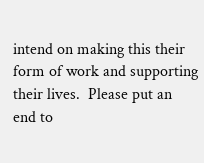intend on making this their form of work and supporting their lives.  Please put an end to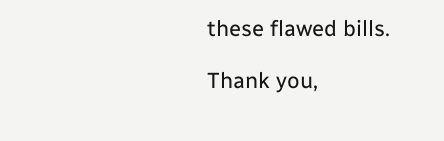these flawed bills.

Thank you,